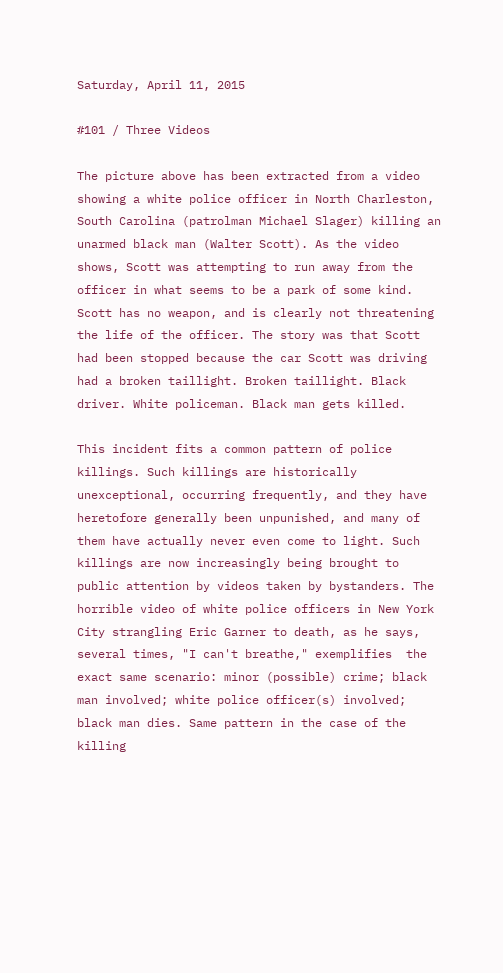Saturday, April 11, 2015

#101 / Three Videos

The picture above has been extracted from a video showing a white police officer in North Charleston, South Carolina (patrolman Michael Slager) killing an unarmed black man (Walter Scott). As the video shows, Scott was attempting to run away from the officer in what seems to be a park of some kind. Scott has no weapon, and is clearly not threatening the life of the officer. The story was that Scott had been stopped because the car Scott was driving had a broken taillight. Broken taillight. Black driver. White policeman. Black man gets killed.

This incident fits a common pattern of police killings. Such killings are historically unexceptional, occurring frequently, and they have heretofore generally been unpunished, and many of them have actually never even come to light. Such killings are now increasingly being brought to public attention by videos taken by bystanders. The horrible video of white police officers in New York City strangling Eric Garner to death, as he says, several times, "I can't breathe," exemplifies  the exact same scenario: minor (possible) crime; black man involved; white police officer(s) involved; black man dies. Same pattern in the case of the killing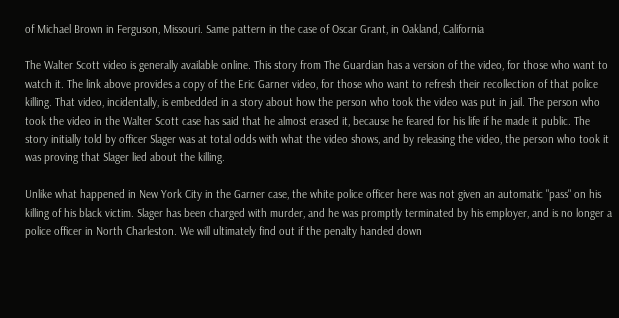of Michael Brown in Ferguson, Missouri. Same pattern in the case of Oscar Grant, in Oakland, California

The Walter Scott video is generally available online. This story from The Guardian has a version of the video, for those who want to watch it. The link above provides a copy of the Eric Garner video, for those who want to refresh their recollection of that police killing. That video, incidentally, is embedded in a story about how the person who took the video was put in jail. The person who took the video in the Walter Scott case has said that he almost erased it, because he feared for his life if he made it public. The story initially told by officer Slager was at total odds with what the video shows, and by releasing the video, the person who took it was proving that Slager lied about the killing.

Unlike what happened in New York City in the Garner case, the white police officer here was not given an automatic "pass" on his killing of his black victim. Slager has been charged with murder, and he was promptly terminated by his employer, and is no longer a police officer in North Charleston. We will ultimately find out if the penalty handed down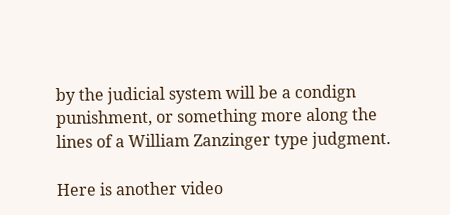by the judicial system will be a condign punishment, or something more along the lines of a William Zanzinger type judgment.

Here is another video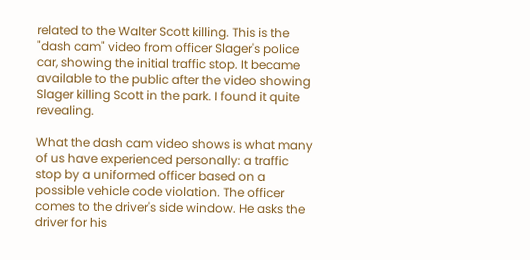related to the Walter Scott killing. This is the "dash cam" video from officer Slager's police car, showing the initial traffic stop. It became available to the public after the video showing Slager killing Scott in the park. I found it quite revealing.

What the dash cam video shows is what many of us have experienced personally: a traffic stop by a uniformed officer based on a possible vehicle code violation. The officer comes to the driver's side window. He asks the driver for his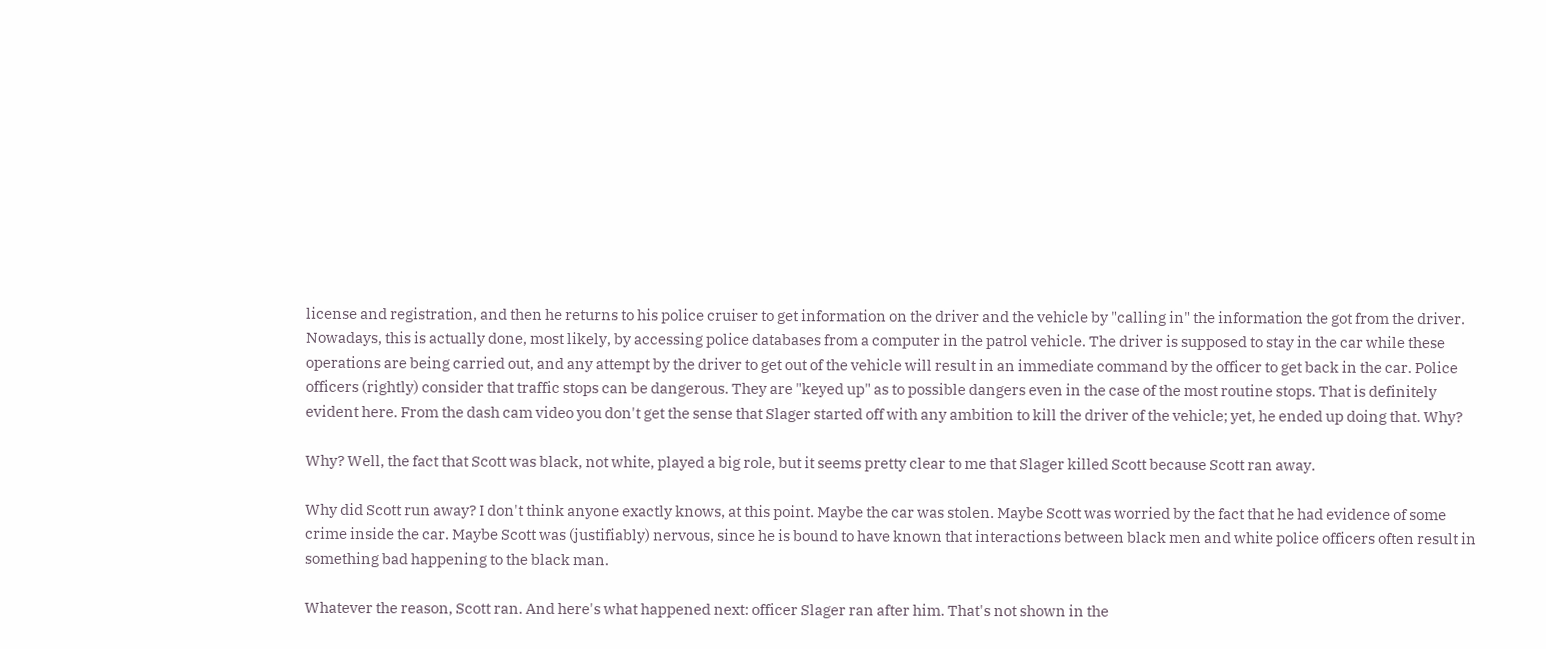license and registration, and then he returns to his police cruiser to get information on the driver and the vehicle by "calling in" the information the got from the driver. Nowadays, this is actually done, most likely, by accessing police databases from a computer in the patrol vehicle. The driver is supposed to stay in the car while these operations are being carried out, and any attempt by the driver to get out of the vehicle will result in an immediate command by the officer to get back in the car. Police officers (rightly) consider that traffic stops can be dangerous. They are "keyed up" as to possible dangers even in the case of the most routine stops. That is definitely evident here. From the dash cam video you don't get the sense that Slager started off with any ambition to kill the driver of the vehicle; yet, he ended up doing that. Why?

Why? Well, the fact that Scott was black, not white, played a big role, but it seems pretty clear to me that Slager killed Scott because Scott ran away.

Why did Scott run away? I don't think anyone exactly knows, at this point. Maybe the car was stolen. Maybe Scott was worried by the fact that he had evidence of some crime inside the car. Maybe Scott was (justifiably) nervous, since he is bound to have known that interactions between black men and white police officers often result in something bad happening to the black man.

Whatever the reason, Scott ran. And here's what happened next: officer Slager ran after him. That's not shown in the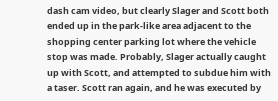dash cam video, but clearly Slager and Scott both ended up in the park-like area adjacent to the shopping center parking lot where the vehicle stop was made. Probably, Slager actually caught up with Scott, and attempted to subdue him with a taser. Scott ran again, and he was executed by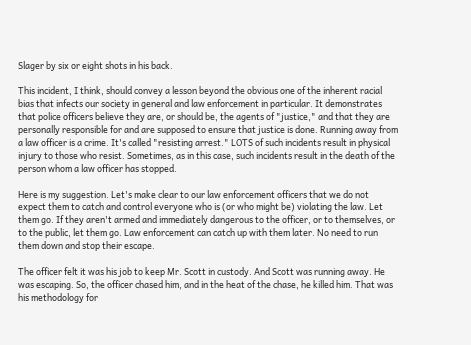Slager by six or eight shots in his back.

This incident, I think, should convey a lesson beyond the obvious one of the inherent racial bias that infects our society in general and law enforcement in particular. It demonstrates that police officers believe they are, or should be, the agents of "justice," and that they are personally responsible for and are supposed to ensure that justice is done. Running away from a law officer is a crime. It's called "resisting arrest." LOTS of such incidents result in physical injury to those who resist. Sometimes, as in this case, such incidents result in the death of the person whom a law officer has stopped.

Here is my suggestion. Let's make clear to our law enforcement officers that we do not expect them to catch and control everyone who is (or who might be) violating the law. Let them go. If they aren't armed and immediately dangerous to the officer, or to themselves, or to the public, let them go. Law enforcement can catch up with them later. No need to run them down and stop their escape.

The officer felt it was his job to keep Mr. Scott in custody. And Scott was running away. He was escaping. So, the officer chased him, and in the heat of the chase, he killed him. That was his methodology for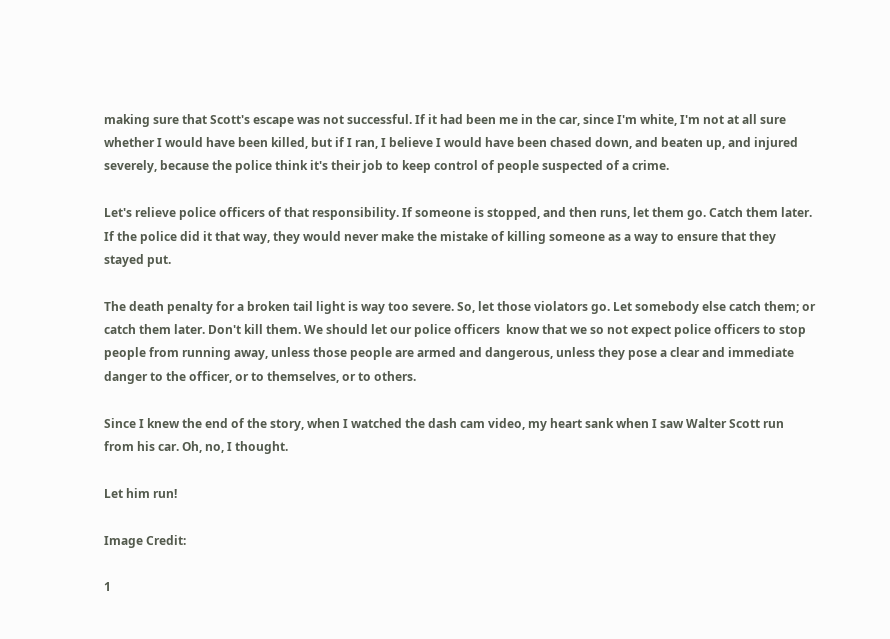making sure that Scott's escape was not successful. If it had been me in the car, since I'm white, I'm not at all sure whether I would have been killed, but if I ran, I believe I would have been chased down, and beaten up, and injured severely, because the police think it's their job to keep control of people suspected of a crime.

Let's relieve police officers of that responsibility. If someone is stopped, and then runs, let them go. Catch them later. If the police did it that way, they would never make the mistake of killing someone as a way to ensure that they stayed put.

The death penalty for a broken tail light is way too severe. So, let those violators go. Let somebody else catch them; or catch them later. Don't kill them. We should let our police officers  know that we so not expect police officers to stop people from running away, unless those people are armed and dangerous, unless they pose a clear and immediate danger to the officer, or to themselves, or to others.

Since I knew the end of the story, when I watched the dash cam video, my heart sank when I saw Walter Scott run from his car. Oh, no, I thought.

Let him run!

Image Credit:

1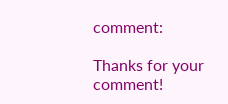comment:

Thanks for your comment!